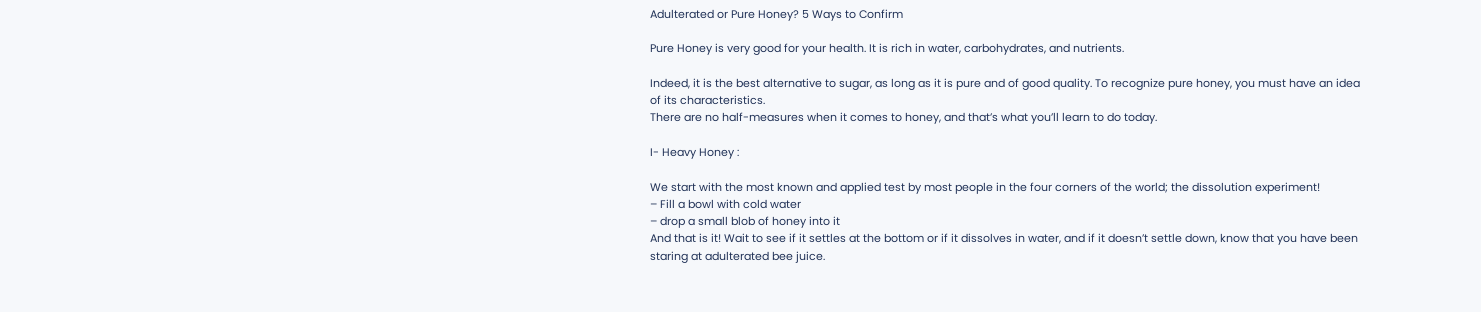Adulterated or Pure Honey? 5 Ways to Confirm

Pure Honey is very good for your health. It is rich in water, carbohydrates, and nutrients.

Indeed, it is the best alternative to sugar, as long as it is pure and of good quality. To recognize pure honey, you must have an idea of its characteristics.
There are no half-measures when it comes to honey, and that’s what you’ll learn to do today.

I- Heavy Honey :

We start with the most known and applied test by most people in the four corners of the world; the dissolution experiment!
– Fill a bowl with cold water
– drop a small blob of honey into it
And that is it! Wait to see if it settles at the bottom or if it dissolves in water, and if it doesn’t settle down, know that you have been staring at adulterated bee juice.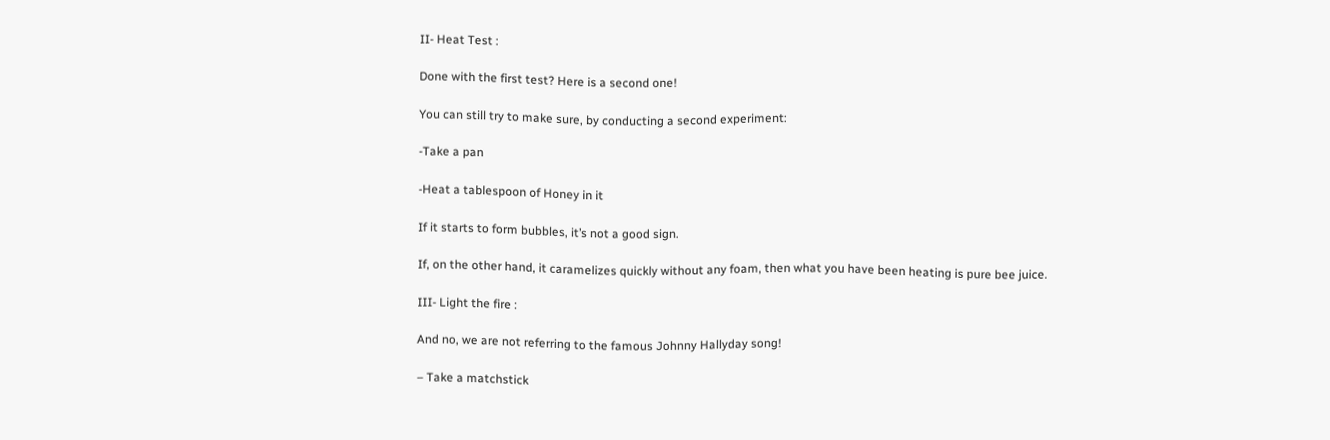II- Heat Test :

Done with the first test? Here is a second one!

You can still try to make sure, by conducting a second experiment:

-Take a pan

-Heat a tablespoon of Honey in it

If it starts to form bubbles, it’s not a good sign.

If, on the other hand, it caramelizes quickly without any foam, then what you have been heating is pure bee juice.

III- Light the fire :

And no, we are not referring to the famous Johnny Hallyday song!

– Take a matchstick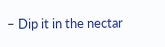– Dip it in the nectar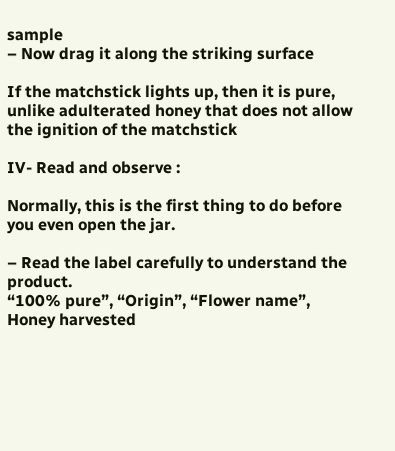sample
– Now drag it along the striking surface

If the matchstick lights up, then it is pure, unlike adulterated honey that does not allow the ignition of the matchstick

IV- Read and observe :

Normally, this is the first thing to do before you even open the jar.

– Read the label carefully to understand the product.
“100% pure”, “Origin”, “Flower name”, Honey harvested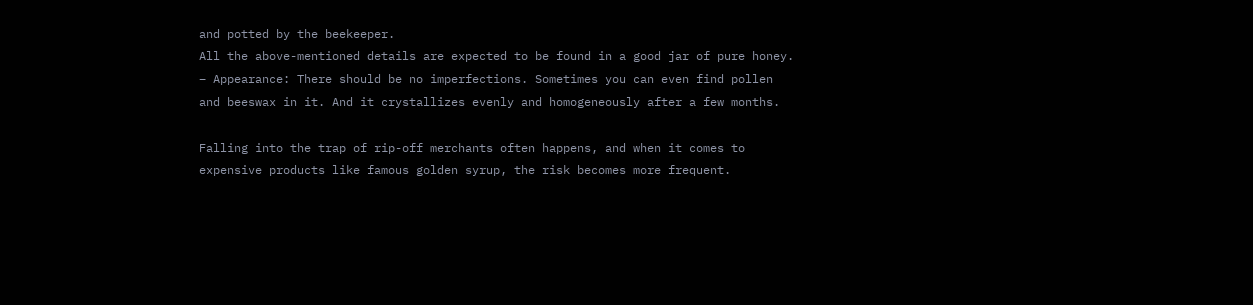and potted by the beekeeper.
All the above-mentioned details are expected to be found in a good jar of pure honey.
– Appearance: There should be no imperfections. Sometimes you can even find pollen and beeswax in it. And it crystallizes evenly and homogeneously after a few months.

Falling into the trap of rip-off merchants often happens, and when it comes to expensive products like famous golden syrup, the risk becomes more frequent.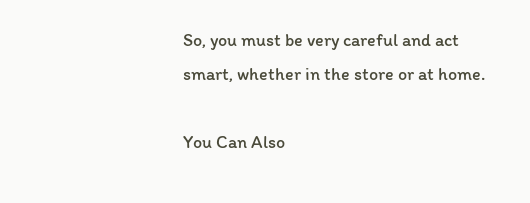So, you must be very careful and act smart, whether in the store or at home.

You Can Also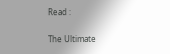Read :

The Ultimate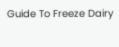Guide To Freeze Dairy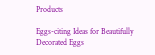Products

Eggs-citing Ideas for Beautifully Decorated Eggs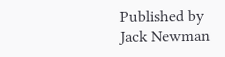Published by
Jack Newman